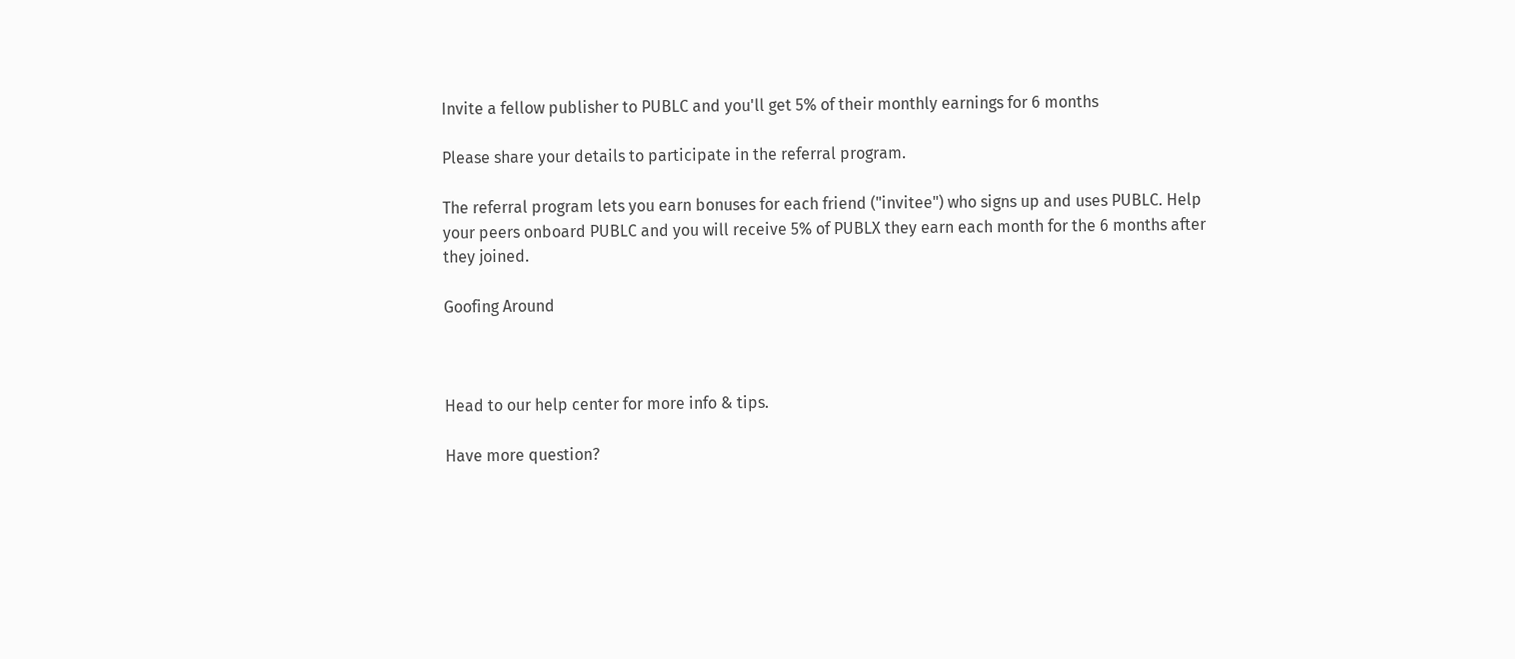Invite a fellow publisher to PUBLC and you'll get 5% of their monthly earnings for 6 months

Please share your details to participate in the referral program.

The referral program lets you earn bonuses for each friend ("invitee") who signs up and uses PUBLC. Help your peers onboard PUBLC and you will receive 5% of PUBLX they earn each month for the 6 months after they joined.

Goofing Around



Head to our help center for more info & tips.

Have more question?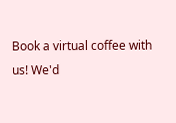Book a virtual coffee with us! We'd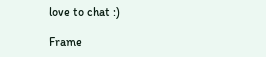love to chat :)

Frame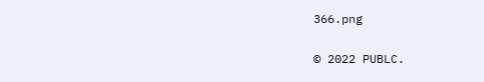366.png

© 2022 PUBLC.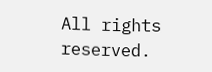All rights reserved.